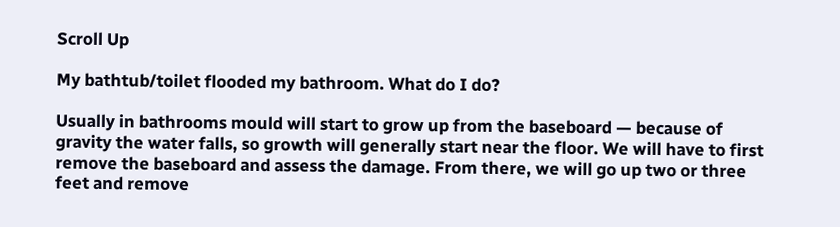Scroll Up

My bathtub/toilet flooded my bathroom. What do I do?

Usually in bathrooms mould will start to grow up from the baseboard — because of gravity the water falls, so growth will generally start near the floor. We will have to first remove the baseboard and assess the damage. From there, we will go up two or three feet and remove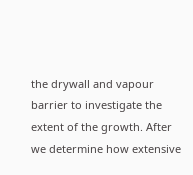the drywall and vapour barrier to investigate the extent of the growth. After we determine how extensive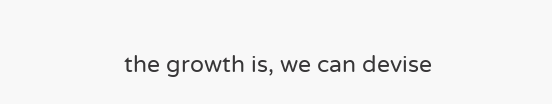the growth is, we can devise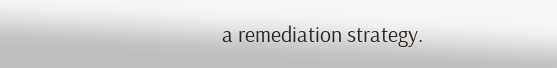a remediation strategy.